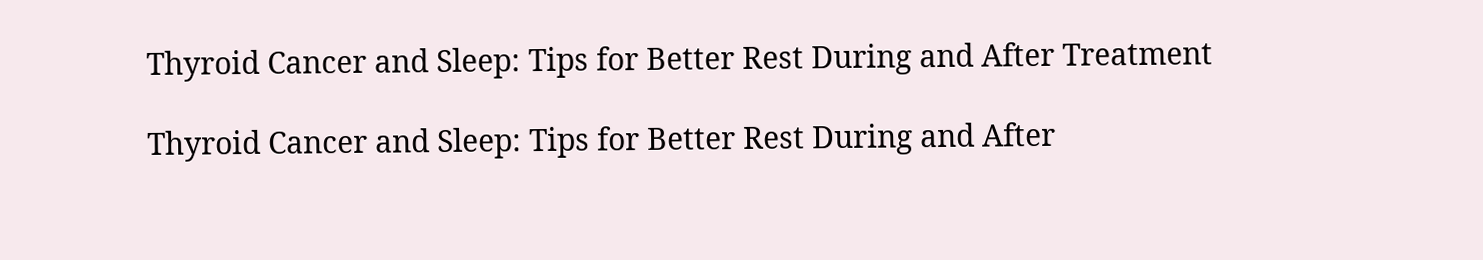Thyroid Cancer and Sleep: Tips for Better Rest During and After Treatment

Thyroid Cancer and Sleep: Tips for Better Rest During and After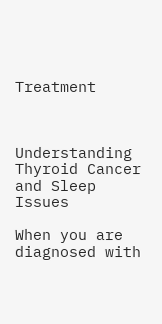Treatment



Understanding Thyroid Cancer and Sleep Issues

When you are diagnosed with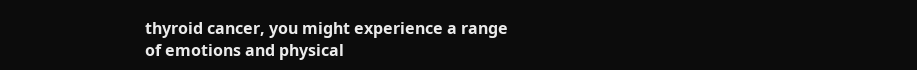thyroid cancer, you might experience a range of emotions and physical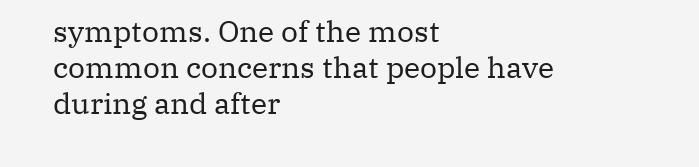symptoms. One of the most common concerns that people have during and after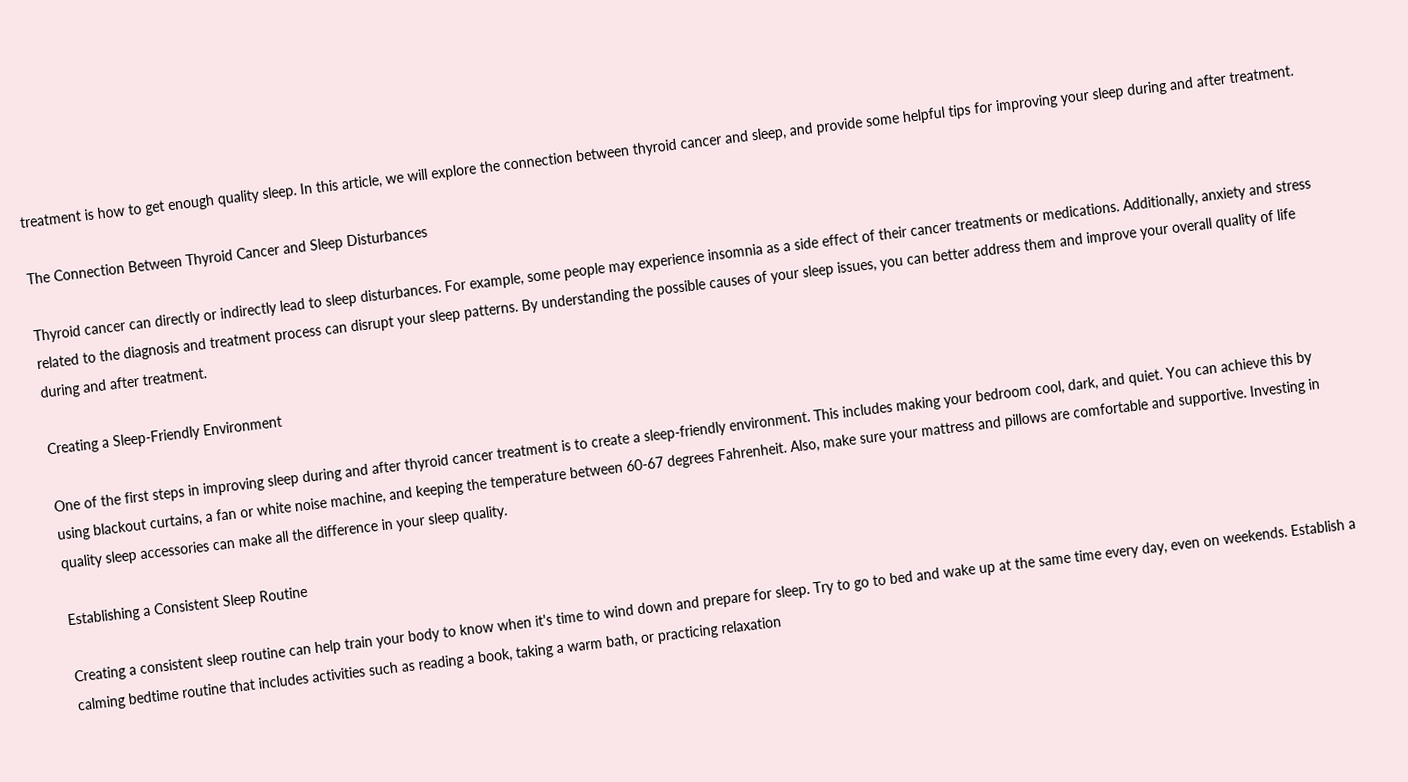treatment is how to get enough quality sleep. In this article, we will explore the connection between thyroid cancer and sleep, and provide some helpful tips for improving your sleep during and after treatment.

The Connection Between Thyroid Cancer and Sleep Disturbances

Thyroid cancer can directly or indirectly lead to sleep disturbances. For example, some people may experience insomnia as a side effect of their cancer treatments or medications. Additionally, anxiety and stress related to the diagnosis and treatment process can disrupt your sleep patterns. By understanding the possible causes of your sleep issues, you can better address them and improve your overall quality of life during and after treatment.

Creating a Sleep-Friendly Environment

One of the first steps in improving sleep during and after thyroid cancer treatment is to create a sleep-friendly environment. This includes making your bedroom cool, dark, and quiet. You can achieve this by using blackout curtains, a fan or white noise machine, and keeping the temperature between 60-67 degrees Fahrenheit. Also, make sure your mattress and pillows are comfortable and supportive. Investing in quality sleep accessories can make all the difference in your sleep quality.

Establishing a Consistent Sleep Routine

Creating a consistent sleep routine can help train your body to know when it's time to wind down and prepare for sleep. Try to go to bed and wake up at the same time every day, even on weekends. Establish a calming bedtime routine that includes activities such as reading a book, taking a warm bath, or practicing relaxation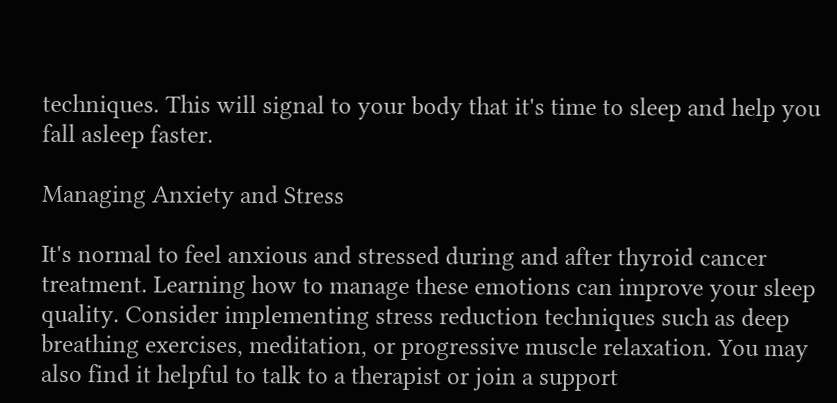techniques. This will signal to your body that it's time to sleep and help you fall asleep faster.

Managing Anxiety and Stress

It's normal to feel anxious and stressed during and after thyroid cancer treatment. Learning how to manage these emotions can improve your sleep quality. Consider implementing stress reduction techniques such as deep breathing exercises, meditation, or progressive muscle relaxation. You may also find it helpful to talk to a therapist or join a support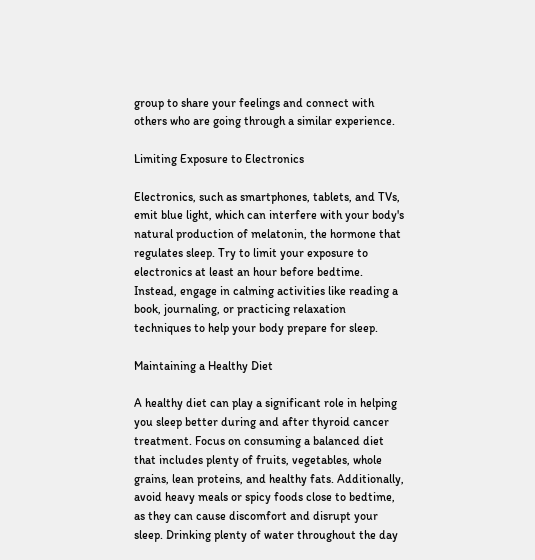group to share your feelings and connect with others who are going through a similar experience.

Limiting Exposure to Electronics

Electronics, such as smartphones, tablets, and TVs, emit blue light, which can interfere with your body's natural production of melatonin, the hormone that regulates sleep. Try to limit your exposure to electronics at least an hour before bedtime. Instead, engage in calming activities like reading a book, journaling, or practicing relaxation techniques to help your body prepare for sleep.

Maintaining a Healthy Diet

A healthy diet can play a significant role in helping you sleep better during and after thyroid cancer treatment. Focus on consuming a balanced diet that includes plenty of fruits, vegetables, whole grains, lean proteins, and healthy fats. Additionally, avoid heavy meals or spicy foods close to bedtime, as they can cause discomfort and disrupt your sleep. Drinking plenty of water throughout the day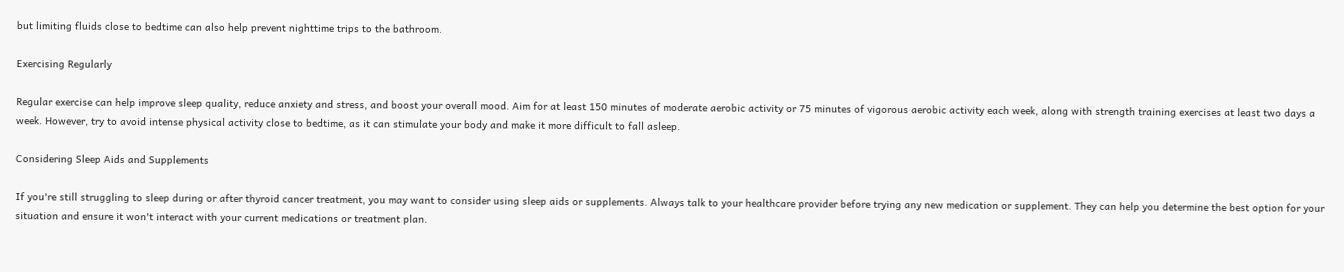but limiting fluids close to bedtime can also help prevent nighttime trips to the bathroom.

Exercising Regularly

Regular exercise can help improve sleep quality, reduce anxiety and stress, and boost your overall mood. Aim for at least 150 minutes of moderate aerobic activity or 75 minutes of vigorous aerobic activity each week, along with strength training exercises at least two days a week. However, try to avoid intense physical activity close to bedtime, as it can stimulate your body and make it more difficult to fall asleep.

Considering Sleep Aids and Supplements

If you're still struggling to sleep during or after thyroid cancer treatment, you may want to consider using sleep aids or supplements. Always talk to your healthcare provider before trying any new medication or supplement. They can help you determine the best option for your situation and ensure it won't interact with your current medications or treatment plan.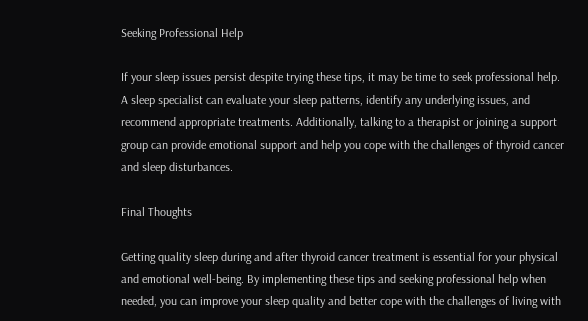Seeking Professional Help

If your sleep issues persist despite trying these tips, it may be time to seek professional help. A sleep specialist can evaluate your sleep patterns, identify any underlying issues, and recommend appropriate treatments. Additionally, talking to a therapist or joining a support group can provide emotional support and help you cope with the challenges of thyroid cancer and sleep disturbances.

Final Thoughts

Getting quality sleep during and after thyroid cancer treatment is essential for your physical and emotional well-being. By implementing these tips and seeking professional help when needed, you can improve your sleep quality and better cope with the challenges of living with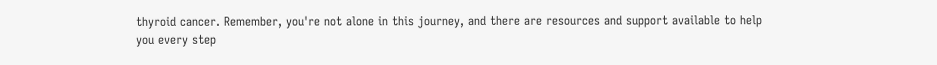thyroid cancer. Remember, you're not alone in this journey, and there are resources and support available to help you every step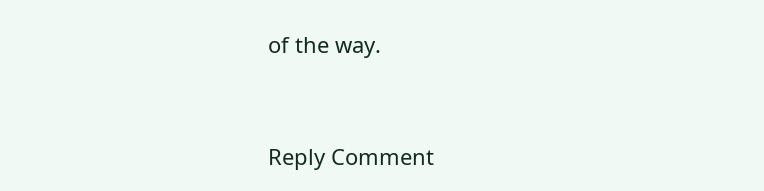of the way.


Reply Comment